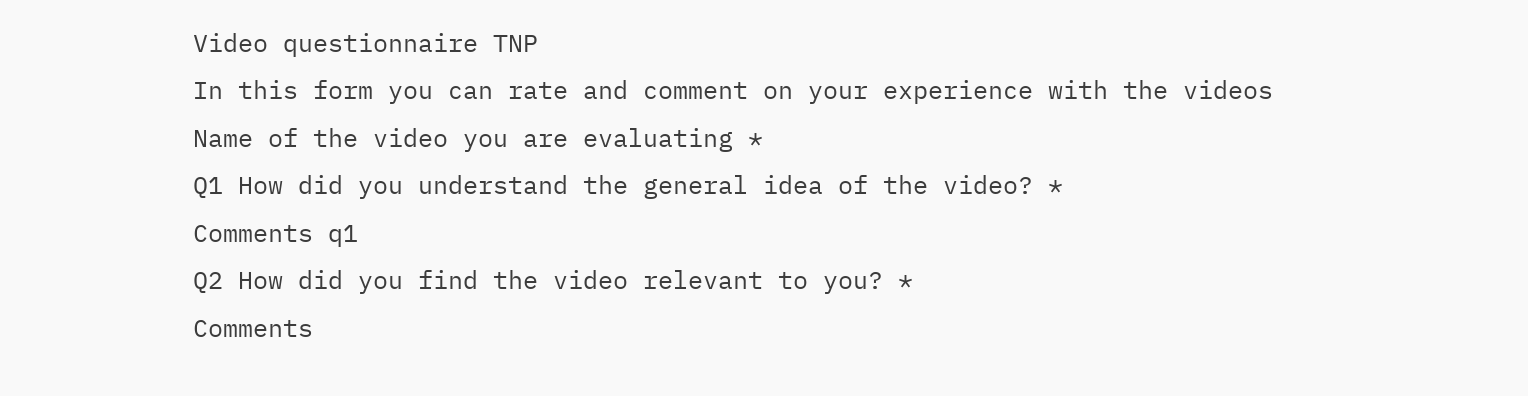Video questionnaire TNP
In this form you can rate and comment on your experience with the videos
Name of the video you are evaluating *
Q1 How did you understand the general idea of the video? *
Comments q1
Q2 How did you find the video relevant to you? *
Comments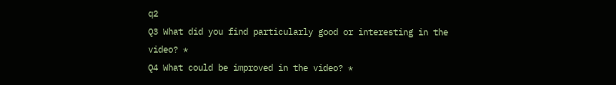q2
Q3 What did you find particularly good or interesting in the video? *
Q4 What could be improved in the video? *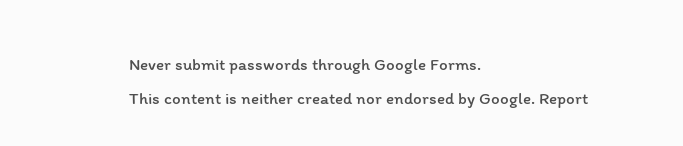Never submit passwords through Google Forms.
This content is neither created nor endorsed by Google. Report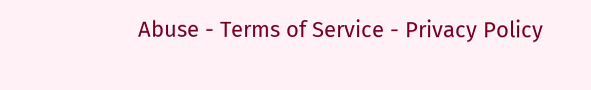Abuse - Terms of Service - Privacy Policy